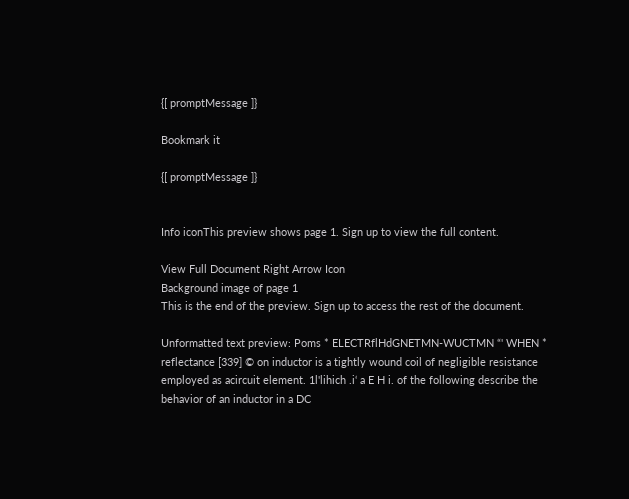{[ promptMessage ]}

Bookmark it

{[ promptMessage ]}


Info iconThis preview shows page 1. Sign up to view the full content.

View Full Document Right Arrow Icon
Background image of page 1
This is the end of the preview. Sign up to access the rest of the document.

Unformatted text preview: Poms * ELECTRflHdGNETMN-WUCTMN “' WHEN * reflectance [339] © on inductor is a tightly wound coil of negligible resistance employed as acircuit element. 1l'lihich .i‘ a E H i. of the following describe the behavior of an inductor in a DC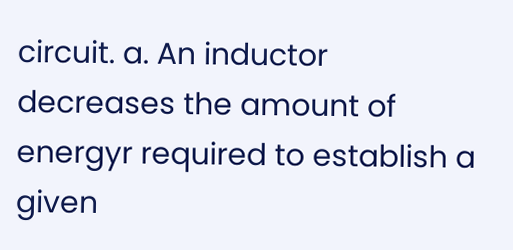circuit. a. An inductor decreases the amount of energyr required to establish a given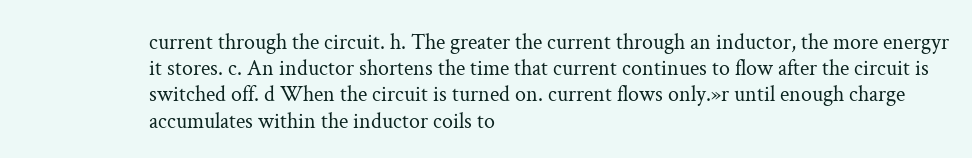current through the circuit. h. The greater the current through an inductor, the more energyr it stores. c. An inductor shortens the time that current continues to flow after the circuit is switched off. d When the circuit is turned on. current flows only.»r until enough charge accumulates within the inductor coils to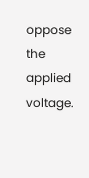oppose the applied voltage.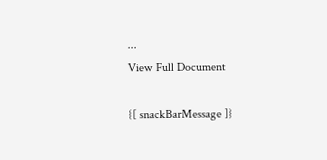...
View Full Document

{[ snackBarMessage ]}